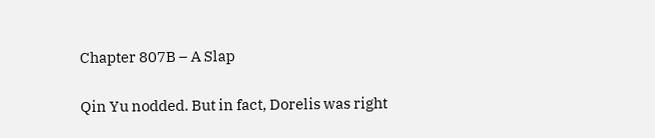Chapter 807B – A Slap

Qin Yu nodded. But in fact, Dorelis was right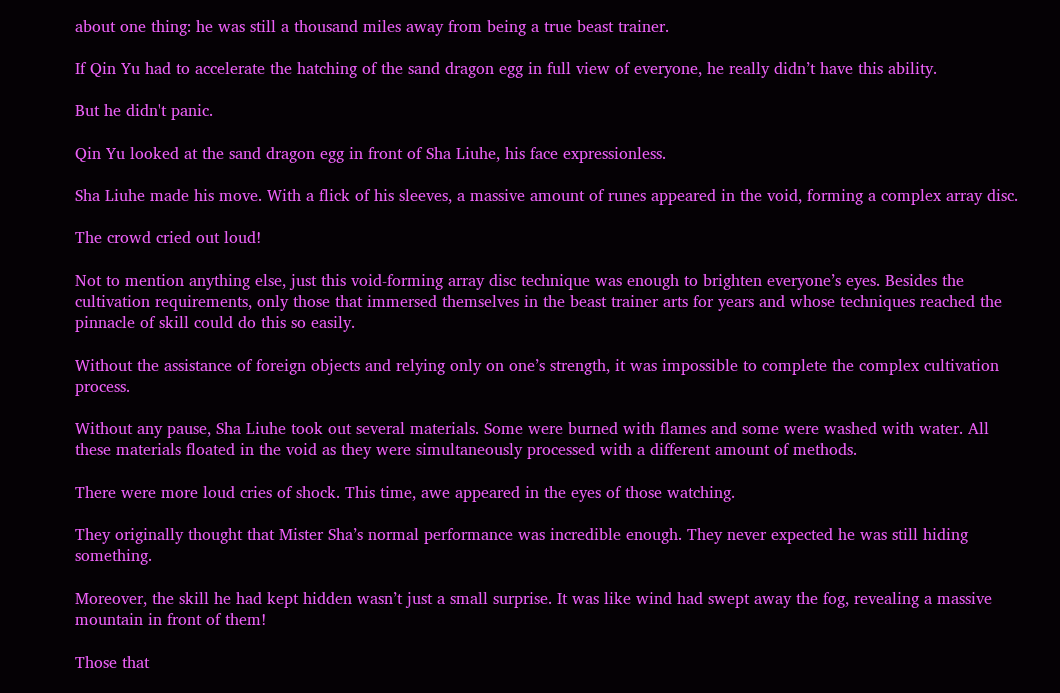about one thing: he was still a thousand miles away from being a true beast trainer.

If Qin Yu had to accelerate the hatching of the sand dragon egg in full view of everyone, he really didn’t have this ability.

But he didn't panic.

Qin Yu looked at the sand dragon egg in front of Sha Liuhe, his face expressionless.

Sha Liuhe made his move. With a flick of his sleeves, a massive amount of runes appeared in the void, forming a complex array disc.

The crowd cried out loud!

Not to mention anything else, just this void-forming array disc technique was enough to brighten everyone’s eyes. Besides the cultivation requirements, only those that immersed themselves in the beast trainer arts for years and whose techniques reached the pinnacle of skill could do this so easily.

Without the assistance of foreign objects and relying only on one’s strength, it was impossible to complete the complex cultivation process.

Without any pause, Sha Liuhe took out several materials. Some were burned with flames and some were washed with water. All these materials floated in the void as they were simultaneously processed with a different amount of methods.

There were more loud cries of shock. This time, awe appeared in the eyes of those watching.

They originally thought that Mister Sha’s normal performance was incredible enough. They never expected he was still hiding something.

Moreover, the skill he had kept hidden wasn’t just a small surprise. It was like wind had swept away the fog, revealing a massive mountain in front of them!

Those that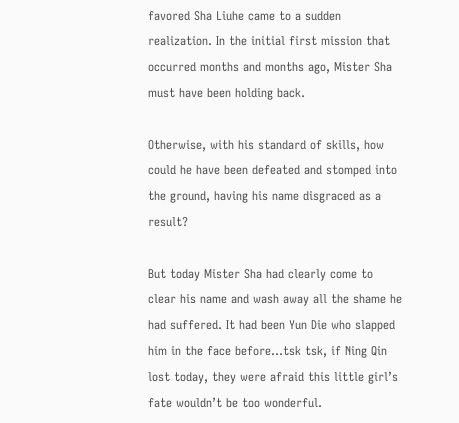favored Sha Liuhe came to a sudden realization. In the initial first mission that occurred months and months ago, Mister Sha must have been holding back.

Otherwise, with his standard of skills, how could he have been defeated and stomped into the ground, having his name disgraced as a result?

But today Mister Sha had clearly come to clear his name and wash away all the shame he had suffered. It had been Yun Die who slapped him in the face before…tsk tsk, if Ning Qin lost today, they were afraid this little girl’s fate wouldn’t be too wonderful.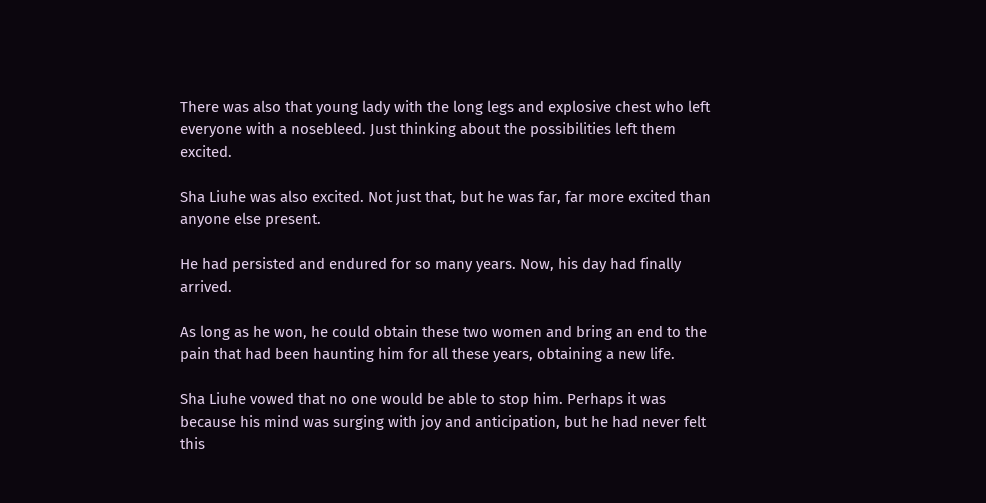There was also that young lady with the long legs and explosive chest who left everyone with a nosebleed. Just thinking about the possibilities left them excited.

Sha Liuhe was also excited. Not just that, but he was far, far more excited than anyone else present.

He had persisted and endured for so many years. Now, his day had finally arrived.

As long as he won, he could obtain these two women and bring an end to the pain that had been haunting him for all these years, obtaining a new life.

Sha Liuhe vowed that no one would be able to stop him. Perhaps it was because his mind was surging with joy and anticipation, but he had never felt this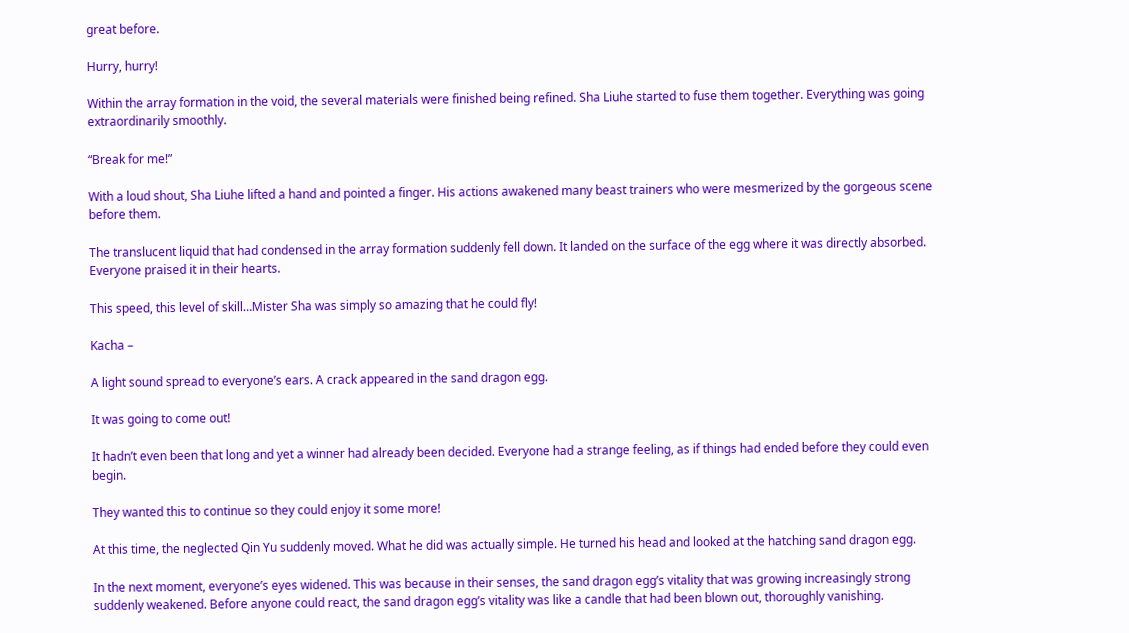great before.

Hurry, hurry!

Within the array formation in the void, the several materials were finished being refined. Sha Liuhe started to fuse them together. Everything was going extraordinarily smoothly.

“Break for me!”

With a loud shout, Sha Liuhe lifted a hand and pointed a finger. His actions awakened many beast trainers who were mesmerized by the gorgeous scene before them.

The translucent liquid that had condensed in the array formation suddenly fell down. It landed on the surface of the egg where it was directly absorbed. Everyone praised it in their hearts.

This speed, this level of skill…Mister Sha was simply so amazing that he could fly!

Kacha –

A light sound spread to everyone’s ears. A crack appeared in the sand dragon egg.

It was going to come out!

It hadn’t even been that long and yet a winner had already been decided. Everyone had a strange feeling, as if things had ended before they could even begin.

They wanted this to continue so they could enjoy it some more!

At this time, the neglected Qin Yu suddenly moved. What he did was actually simple. He turned his head and looked at the hatching sand dragon egg.

In the next moment, everyone’s eyes widened. This was because in their senses, the sand dragon egg’s vitality that was growing increasingly strong suddenly weakened. Before anyone could react, the sand dragon egg’s vitality was like a candle that had been blown out, thoroughly vanishing.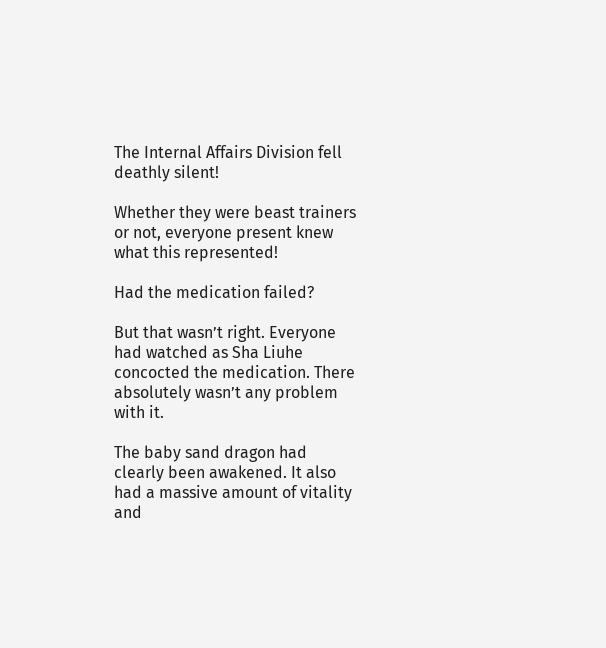The Internal Affairs Division fell deathly silent!

Whether they were beast trainers or not, everyone present knew what this represented!

Had the medication failed?

But that wasn’t right. Everyone had watched as Sha Liuhe concocted the medication. There absolutely wasn’t any problem with it.

The baby sand dragon had clearly been awakened. It also had a massive amount of vitality and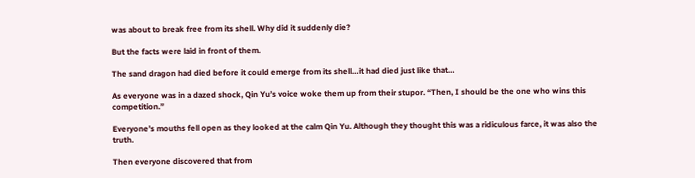was about to break free from its shell. Why did it suddenly die?

But the facts were laid in front of them.

The sand dragon had died before it could emerge from its shell…it had died just like that…

As everyone was in a dazed shock, Qin Yu’s voice woke them up from their stupor. “Then, I should be the one who wins this competition.”

Everyone’s mouths fell open as they looked at the calm Qin Yu. Although they thought this was a ridiculous farce, it was also the truth.

Then everyone discovered that from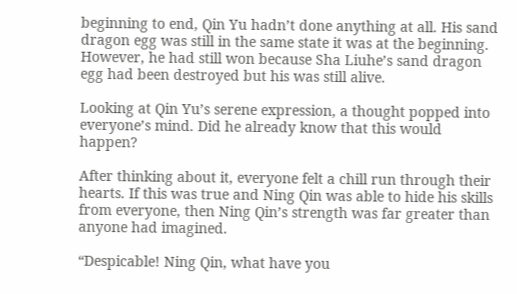beginning to end, Qin Yu hadn’t done anything at all. His sand dragon egg was still in the same state it was at the beginning. However, he had still won because Sha Liuhe’s sand dragon egg had been destroyed but his was still alive.

Looking at Qin Yu’s serene expression, a thought popped into everyone’s mind. Did he already know that this would happen?

After thinking about it, everyone felt a chill run through their hearts. If this was true and Ning Qin was able to hide his skills from everyone, then Ning Qin’s strength was far greater than anyone had imagined.

“Despicable! Ning Qin, what have you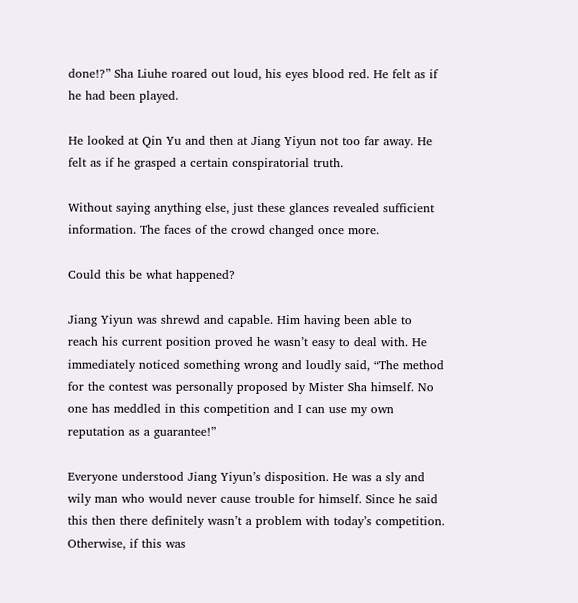done!?” Sha Liuhe roared out loud, his eyes blood red. He felt as if he had been played.

He looked at Qin Yu and then at Jiang Yiyun not too far away. He felt as if he grasped a certain conspiratorial truth.

Without saying anything else, just these glances revealed sufficient information. The faces of the crowd changed once more.

Could this be what happened?

Jiang Yiyun was shrewd and capable. Him having been able to reach his current position proved he wasn’t easy to deal with. He immediately noticed something wrong and loudly said, “The method for the contest was personally proposed by Mister Sha himself. No one has meddled in this competition and I can use my own reputation as a guarantee!”

Everyone understood Jiang Yiyun’s disposition. He was a sly and wily man who would never cause trouble for himself. Since he said this then there definitely wasn’t a problem with today’s competition. Otherwise, if this was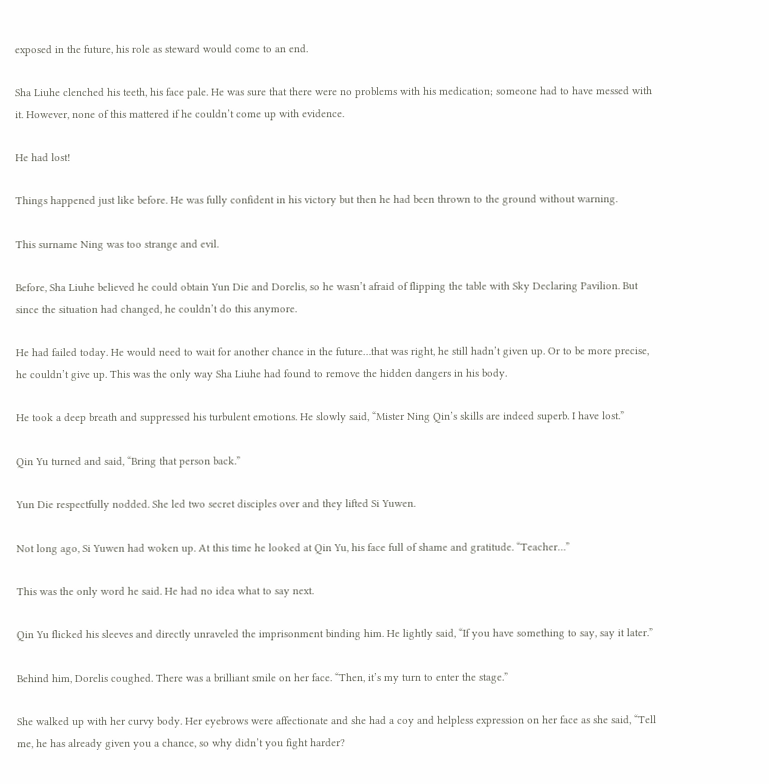exposed in the future, his role as steward would come to an end.

Sha Liuhe clenched his teeth, his face pale. He was sure that there were no problems with his medication; someone had to have messed with it. However, none of this mattered if he couldn’t come up with evidence.

He had lost!

Things happened just like before. He was fully confident in his victory but then he had been thrown to the ground without warning.

This surname Ning was too strange and evil.

Before, Sha Liuhe believed he could obtain Yun Die and Dorelis, so he wasn’t afraid of flipping the table with Sky Declaring Pavilion. But since the situation had changed, he couldn’t do this anymore.

He had failed today. He would need to wait for another chance in the future…that was right, he still hadn’t given up. Or to be more precise, he couldn’t give up. This was the only way Sha Liuhe had found to remove the hidden dangers in his body.

He took a deep breath and suppressed his turbulent emotions. He slowly said, “Mister Ning Qin’s skills are indeed superb. I have lost.”

Qin Yu turned and said, “Bring that person back.”

Yun Die respectfully nodded. She led two secret disciples over and they lifted Si Yuwen.

Not long ago, Si Yuwen had woken up. At this time he looked at Qin Yu, his face full of shame and gratitude. “Teacher…”

This was the only word he said. He had no idea what to say next.

Qin Yu flicked his sleeves and directly unraveled the imprisonment binding him. He lightly said, “If you have something to say, say it later.”

Behind him, Dorelis coughed. There was a brilliant smile on her face. “Then, it’s my turn to enter the stage.”

She walked up with her curvy body. Her eyebrows were affectionate and she had a coy and helpless expression on her face as she said, “Tell me, he has already given you a chance, so why didn’t you fight harder?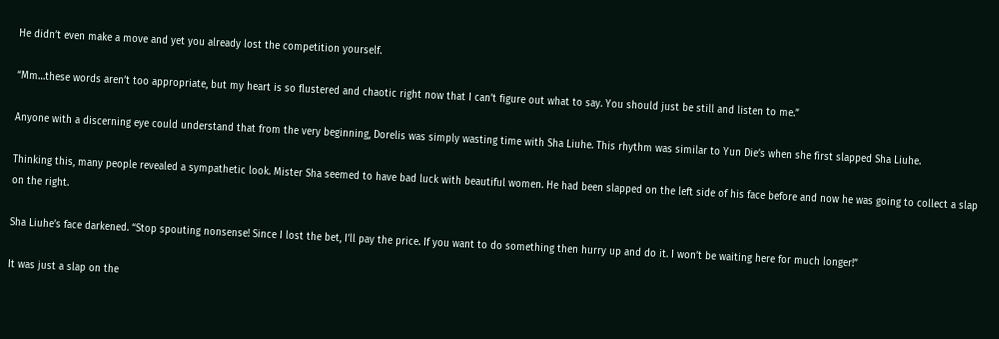He didn’t even make a move and yet you already lost the competition yourself.

“Mm…these words aren’t too appropriate, but my heart is so flustered and chaotic right now that I can’t figure out what to say. You should just be still and listen to me.”

Anyone with a discerning eye could understand that from the very beginning, Dorelis was simply wasting time with Sha Liuhe. This rhythm was similar to Yun Die’s when she first slapped Sha Liuhe.

Thinking this, many people revealed a sympathetic look. Mister Sha seemed to have bad luck with beautiful women. He had been slapped on the left side of his face before and now he was going to collect a slap on the right.

Sha Liuhe’s face darkened. “Stop spouting nonsense! Since I lost the bet, I’ll pay the price. If you want to do something then hurry up and do it. I won’t be waiting here for much longer!”

It was just a slap on the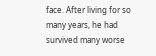face. After living for so many years, he had survived many worse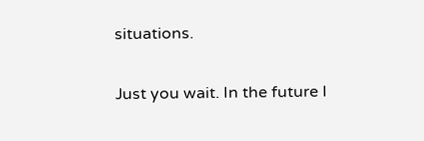situations.

Just you wait. In the future I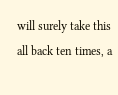will surely take this all back ten times, a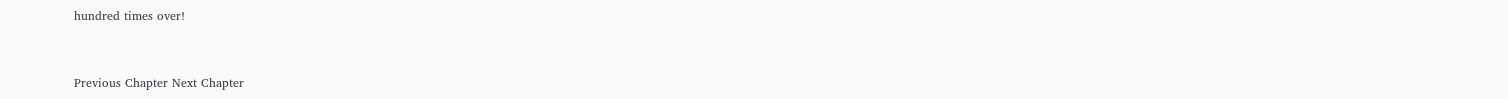hundred times over!


Previous Chapter Next Chapter